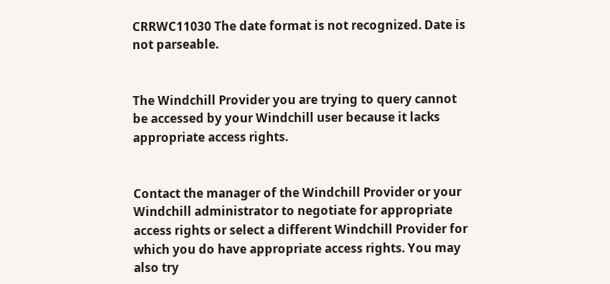CRRWC11030 The date format is not recognized. Date is not parseable.


The Windchill Provider you are trying to query cannot be accessed by your Windchill user because it lacks appropriate access rights.


Contact the manager of the Windchill Provider or your Windchill administrator to negotiate for appropriate access rights or select a different Windchill Provider for which you do have appropriate access rights. You may also try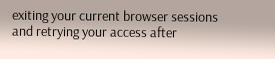exiting your current browser sessions and retrying your access after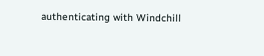authenticating with Windchill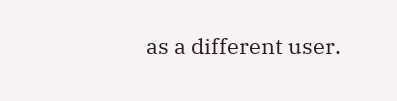as a different user.